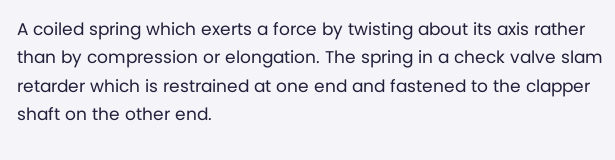A coiled spring which exerts a force by twisting about its axis rather than by compression or elongation. The spring in a check valve slam retarder which is restrained at one end and fastened to the clapper shaft on the other end.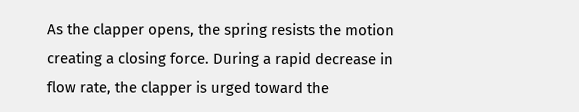As the clapper opens, the spring resists the motion creating a closing force. During a rapid decrease in flow rate, the clapper is urged toward the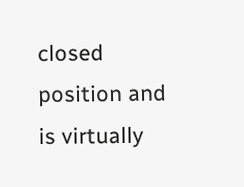closed position and is virtually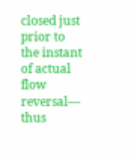closed just prior to the instant of actual flow reversal— thus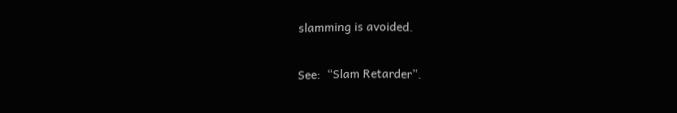slamming is avoided.

See:  “Slam Retarder”.